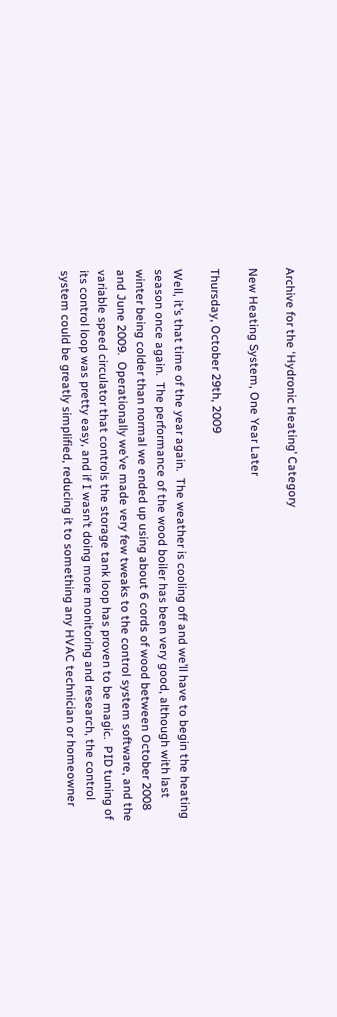Archive for the ‘Hydronic Heating’ Category

New Heating System, One Year Later

Thursday, October 29th, 2009

Well, it’s that time of the year again.  The weather is cooling off and we’ll have to begin the heating season once again.  The performance of the wood boiler has been very good, although with last winter being colder than normal we ended up using about 6 cords of wood between October 2008 and June 2009.  Operationally we’ve made very few tweaks to the control system software, and the variable speed circulator that controls the storage tank loop has proven to be magic.  PID tuning of its control loop was pretty easy, and if I wasn’t doing more monitoring and research, the control system could be greatly simplified, reducing it to something any HVAC technician or homeowner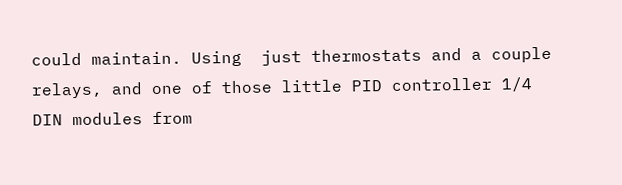could maintain. Using  just thermostats and a couple relays, and one of those little PID controller 1/4 DIN modules from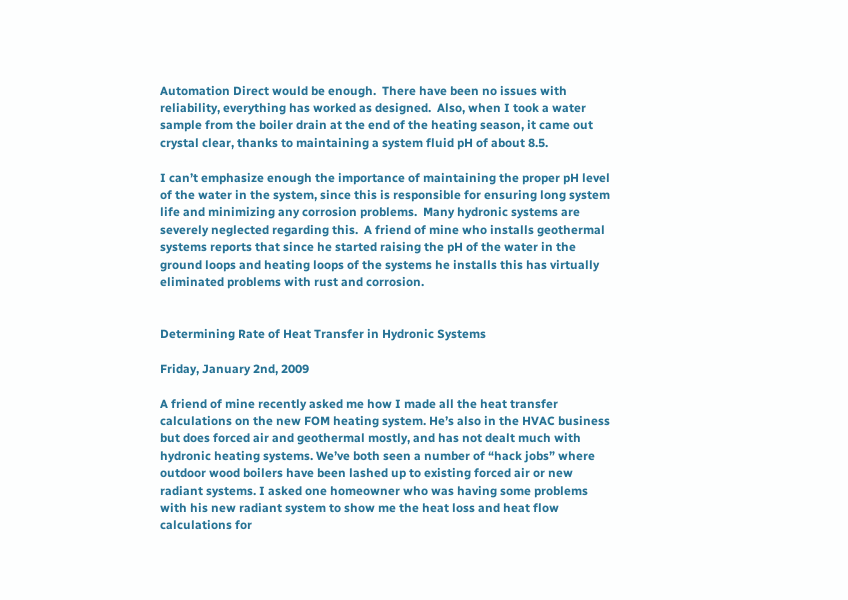Automation Direct would be enough.  There have been no issues with reliability, everything has worked as designed.  Also, when I took a water sample from the boiler drain at the end of the heating season, it came out crystal clear, thanks to maintaining a system fluid pH of about 8.5.

I can’t emphasize enough the importance of maintaining the proper pH level of the water in the system, since this is responsible for ensuring long system life and minimizing any corrosion problems.  Many hydronic systems are severely neglected regarding this.  A friend of mine who installs geothermal systems reports that since he started raising the pH of the water in the ground loops and heating loops of the systems he installs this has virtually eliminated problems with rust and corrosion.


Determining Rate of Heat Transfer in Hydronic Systems

Friday, January 2nd, 2009

A friend of mine recently asked me how I made all the heat transfer calculations on the new FOM heating system. He’s also in the HVAC business but does forced air and geothermal mostly, and has not dealt much with hydronic heating systems. We’ve both seen a number of “hack jobs” where outdoor wood boilers have been lashed up to existing forced air or new radiant systems. I asked one homeowner who was having some problems with his new radiant system to show me the heat loss and heat flow calculations for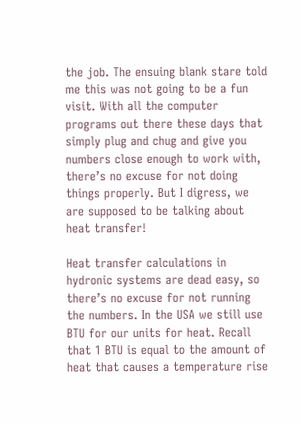the job. The ensuing blank stare told me this was not going to be a fun visit. With all the computer programs out there these days that simply plug and chug and give you numbers close enough to work with, there’s no excuse for not doing things properly. But I digress, we are supposed to be talking about heat transfer!

Heat transfer calculations in hydronic systems are dead easy, so there’s no excuse for not running the numbers. In the USA we still use BTU for our units for heat. Recall that 1 BTU is equal to the amount of heat that causes a temperature rise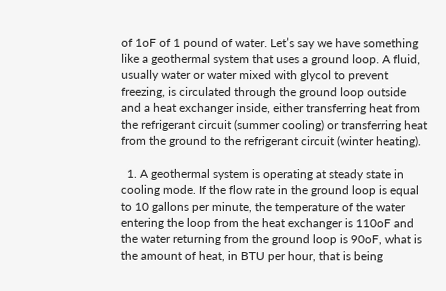of 1oF of 1 pound of water. Let’s say we have something like a geothermal system that uses a ground loop. A fluid, usually water or water mixed with glycol to prevent freezing, is circulated through the ground loop outside and a heat exchanger inside, either transferring heat from the refrigerant circuit (summer cooling) or transferring heat from the ground to the refrigerant circuit (winter heating).

  1. A geothermal system is operating at steady state in cooling mode. If the flow rate in the ground loop is equal to 10 gallons per minute, the temperature of the water entering the loop from the heat exchanger is 110oF and the water returning from the ground loop is 90oF, what is the amount of heat, in BTU per hour, that is being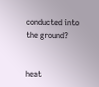conducted into the ground?


heat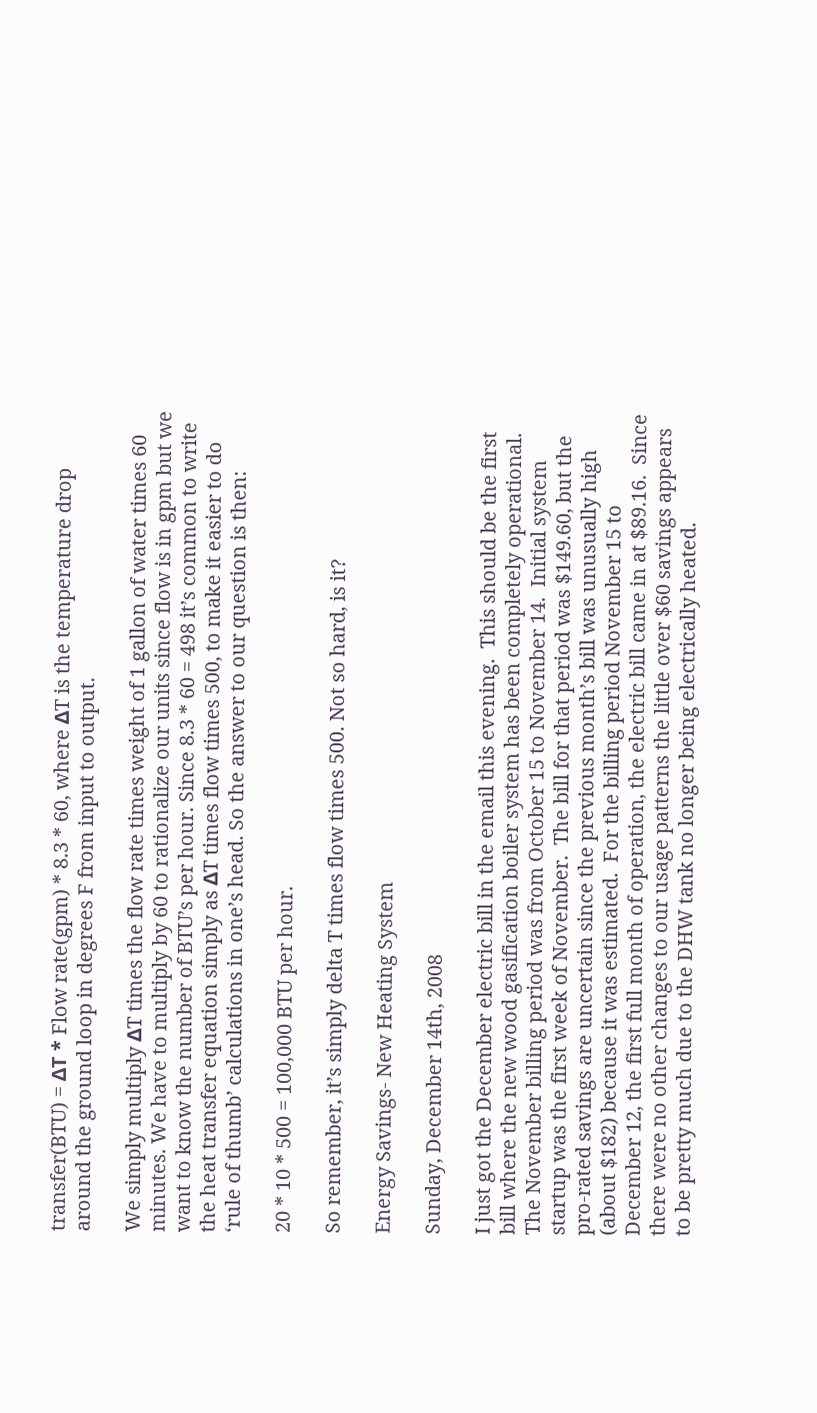transfer(BTU) = ΔT * Flow rate(gpm) * 8.3 * 60, where ΔT is the temperature drop around the ground loop in degrees F from input to output.

We simply multiply ΔT times the flow rate times weight of 1 gallon of water times 60 minutes. We have to multiply by 60 to rationalize our units since flow is in gpm but we want to know the number of BTU’s per hour. Since 8.3 * 60 = 498 it’s common to write the heat transfer equation simply as ΔT times flow times 500, to make it easier to do ‘rule of thumb’ calculations in one’s head. So the answer to our question is then:

20 * 10 * 500 = 100,000 BTU per hour.

So remember, it’s simply delta T times flow times 500. Not so hard, is it?

Energy Savings- New Heating System

Sunday, December 14th, 2008

I just got the December electric bill in the email this evening.  This should be the first bill where the new wood gasification boiler system has been completely operational.  The November billing period was from October 15 to November 14.  Initial system startup was the first week of November.  The bill for that period was $149.60, but the pro-rated savings are uncertain since the previous month’s bill was unusually high (about $182) because it was estimated.  For the billing period November 15 to December 12, the first full month of operation, the electric bill came in at $89.16.  Since there were no other changes to our usage patterns the little over $60 savings appears to be pretty much due to the DHW tank no longer being electrically heated.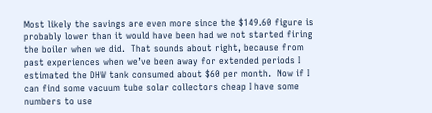Most likely the savings are even more since the $149.60 figure is probably lower than it would have been had we not started firing the boiler when we did.  That sounds about right, because from past experiences when we’ve been away for extended periods I estimated the DHW tank consumed about $60 per month.  Now if I can find some vacuum tube solar collectors cheap I have some numbers to use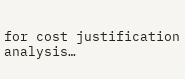for cost justification analysis…